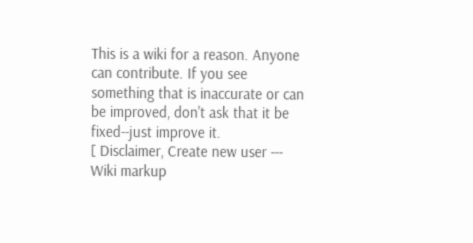This is a wiki for a reason. Anyone can contribute. If you see something that is inaccurate or can be improved, don't ask that it be fixed--just improve it.
[ Disclaimer, Create new user --- Wiki markup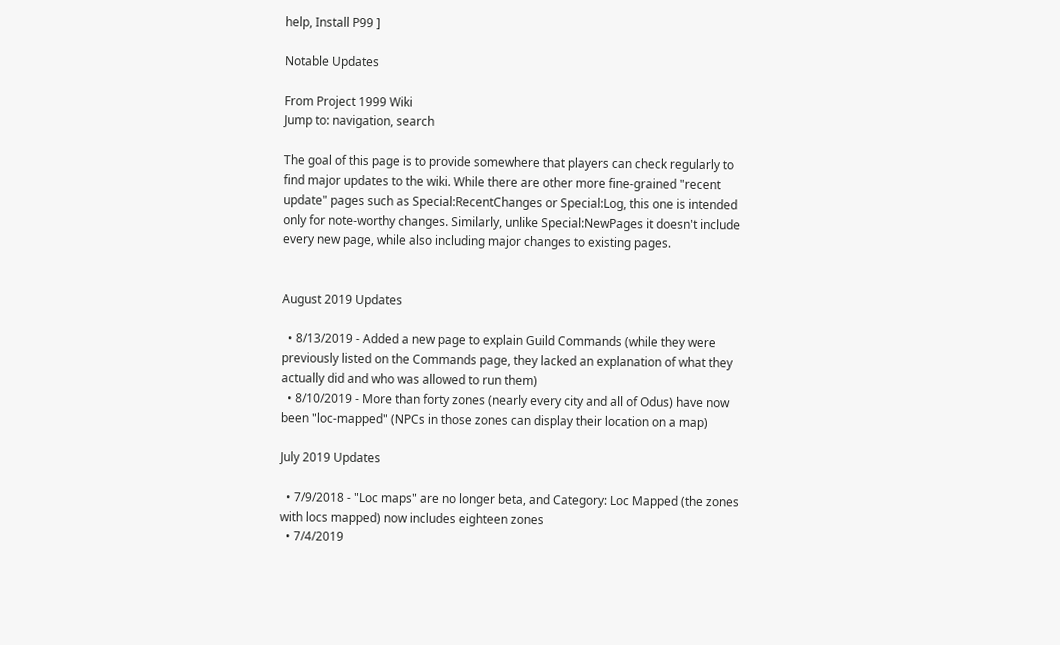help, Install P99 ]

Notable Updates

From Project 1999 Wiki
Jump to: navigation, search

The goal of this page is to provide somewhere that players can check regularly to find major updates to the wiki. While there are other more fine-grained "recent update" pages such as Special:RecentChanges or Special:Log, this one is intended only for note-worthy changes. Similarly, unlike Special:NewPages it doesn't include every new page, while also including major changes to existing pages.


August 2019 Updates

  • 8/13/2019 - Added a new page to explain Guild Commands (while they were previously listed on the Commands page, they lacked an explanation of what they actually did and who was allowed to run them)
  • 8/10/2019 - More than forty zones (nearly every city and all of Odus) have now been "loc-mapped" (NPCs in those zones can display their location on a map)

July 2019 Updates

  • 7/9/2018 - "Loc maps" are no longer beta, and Category: Loc Mapped (the zones with locs mapped) now includes eighteen zones
  • 7/4/2019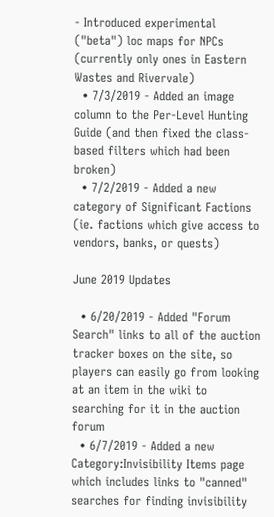- Introduced experimental ("beta") loc maps for NPCs (currently only ones in Eastern Wastes and Rivervale)
  • 7/3/2019 - Added an image column to the Per-Level Hunting Guide (and then fixed the class-based filters which had been broken)
  • 7/2/2019 - Added a new category of Significant Factions (ie. factions which give access to vendors, banks, or quests)

June 2019 Updates

  • 6/20/2019 - Added "Forum Search" links to all of the auction tracker boxes on the site, so players can easily go from looking at an item in the wiki to searching for it in the auction forum
  • 6/7/2019 - Added a new Category:Invisibility Items page which includes links to "canned" searches for finding invisibility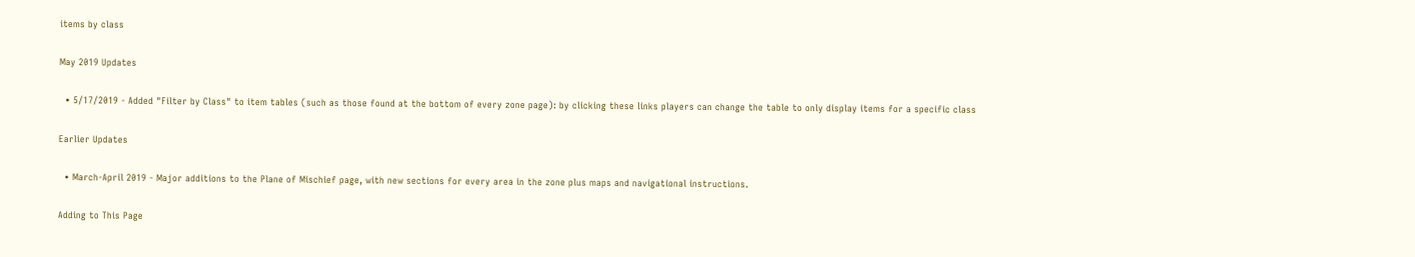items by class

May 2019 Updates

  • 5/17/2019 - Added "Filter by Class" to item tables (such as those found at the bottom of every zone page): by clicking these links players can change the table to only display items for a specific class

Earlier Updates

  • March-April 2019 - Major additions to the Plane of Mischief page, with new sections for every area in the zone plus maps and navigational instructions.

Adding to This Page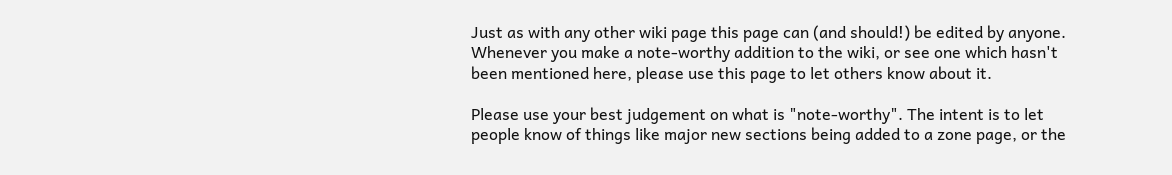Just as with any other wiki page this page can (and should!) be edited by anyone. Whenever you make a note-worthy addition to the wiki, or see one which hasn't been mentioned here, please use this page to let others know about it.

Please use your best judgement on what is "note-worthy". The intent is to let people know of things like major new sections being added to a zone page, or the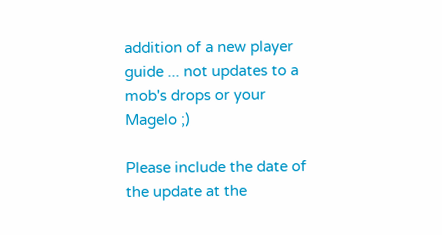addition of a new player guide ... not updates to a mob's drops or your Magelo ;)

Please include the date of the update at the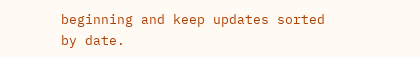beginning and keep updates sorted by date.